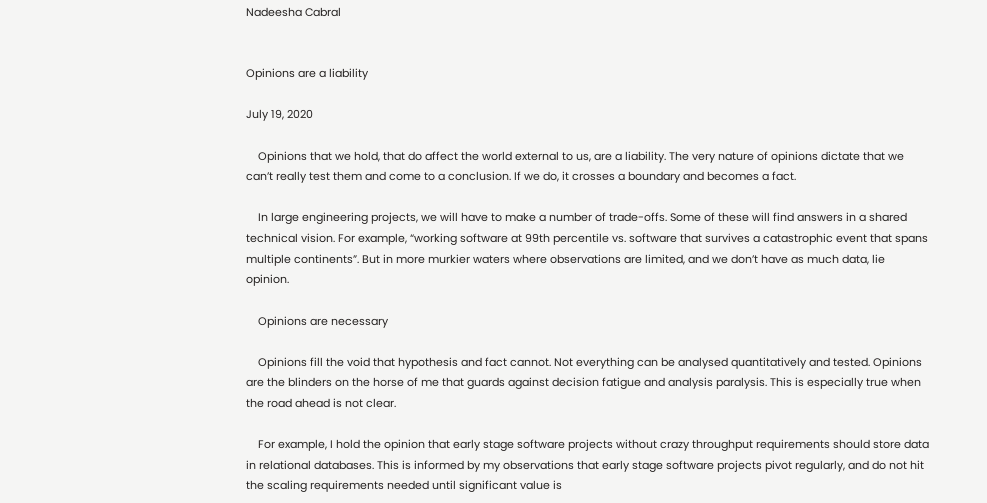Nadeesha Cabral


Opinions are a liability

July 19, 2020

    Opinions that we hold, that do affect the world external to us, are a liability. The very nature of opinions dictate that we can’t really test them and come to a conclusion. If we do, it crosses a boundary and becomes a fact.

    In large engineering projects, we will have to make a number of trade-offs. Some of these will find answers in a shared technical vision. For example, “working software at 99th percentile vs. software that survives a catastrophic event that spans multiple continents”. But in more murkier waters where observations are limited, and we don’t have as much data, lie opinion.

    Opinions are necessary

    Opinions fill the void that hypothesis and fact cannot. Not everything can be analysed quantitatively and tested. Opinions are the blinders on the horse of me that guards against decision fatigue and analysis paralysis. This is especially true when the road ahead is not clear.

    For example, I hold the opinion that early stage software projects without crazy throughput requirements should store data in relational databases. This is informed by my observations that early stage software projects pivot regularly, and do not hit the scaling requirements needed until significant value is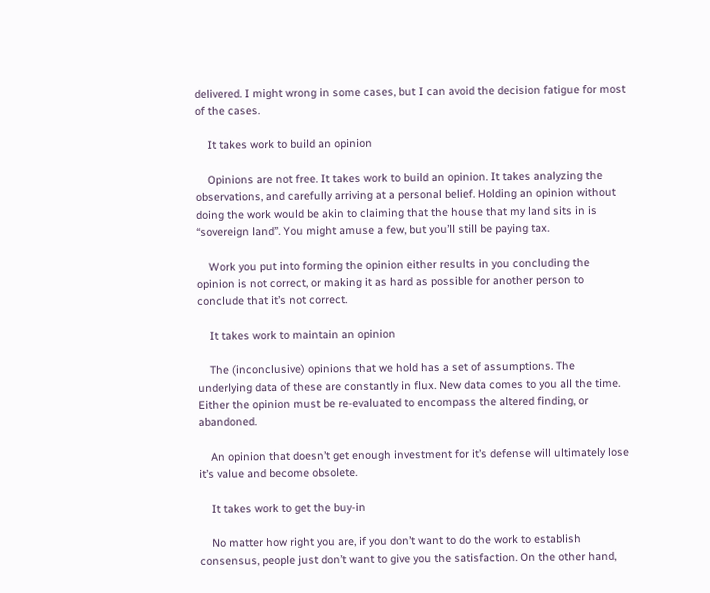delivered. I might wrong in some cases, but I can avoid the decision fatigue for most of the cases.

    It takes work to build an opinion

    Opinions are not free. It takes work to build an opinion. It takes analyzing the observations, and carefully arriving at a personal belief. Holding an opinion without doing the work would be akin to claiming that the house that my land sits in is “sovereign land”. You might amuse a few, but you’ll still be paying tax.

    Work you put into forming the opinion either results in you concluding the opinion is not correct, or making it as hard as possible for another person to conclude that it’s not correct.

    It takes work to maintain an opinion

    The (inconclusive) opinions that we hold has a set of assumptions. The underlying data of these are constantly in flux. New data comes to you all the time. Either the opinion must be re-evaluated to encompass the altered finding, or abandoned.

    An opinion that doesn’t get enough investment for it’s defense will ultimately lose it’s value and become obsolete.

    It takes work to get the buy-in

    No matter how right you are, if you don’t want to do the work to establish consensus, people just don’t want to give you the satisfaction. On the other hand,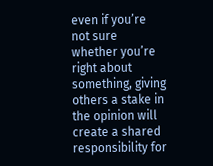even if you’re not sure whether you’re right about something, giving others a stake in the opinion will create a shared responsibility for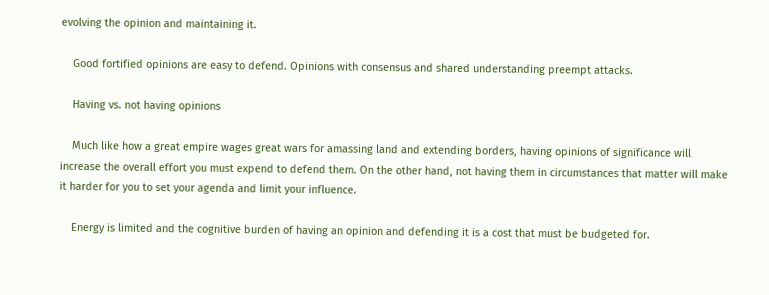evolving the opinion and maintaining it.

    Good fortified opinions are easy to defend. Opinions with consensus and shared understanding preempt attacks.

    Having vs. not having opinions

    Much like how a great empire wages great wars for amassing land and extending borders, having opinions of significance will increase the overall effort you must expend to defend them. On the other hand, not having them in circumstances that matter will make it harder for you to set your agenda and limit your influence.

    Energy is limited and the cognitive burden of having an opinion and defending it is a cost that must be budgeted for.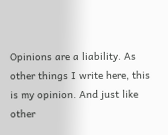Opinions are a liability. As other things I write here, this is my opinion. And just like other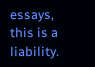essays, this is a liability.